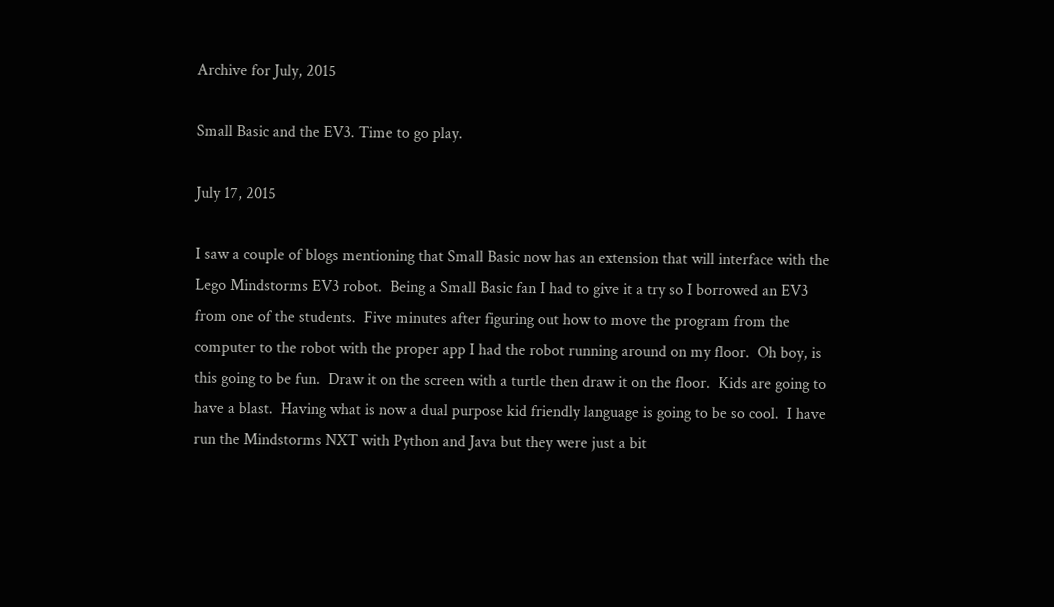Archive for July, 2015

Small Basic and the EV3. Time to go play.

July 17, 2015

I saw a couple of blogs mentioning that Small Basic now has an extension that will interface with the Lego Mindstorms EV3 robot.  Being a Small Basic fan I had to give it a try so I borrowed an EV3 from one of the students.  Five minutes after figuring out how to move the program from the computer to the robot with the proper app I had the robot running around on my floor.  Oh boy, is this going to be fun.  Draw it on the screen with a turtle then draw it on the floor.  Kids are going to have a blast.  Having what is now a dual purpose kid friendly language is going to be so cool.  I have run the Mindstorms NXT with Python and Java but they were just a bit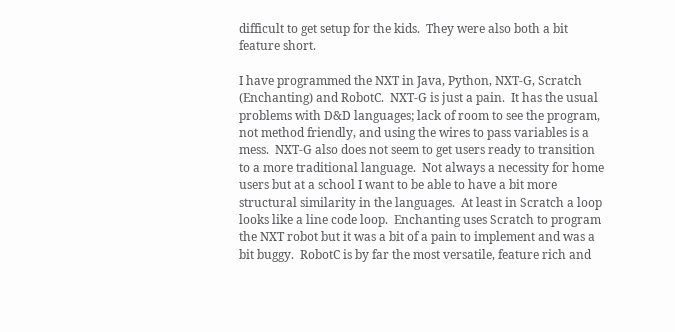difficult to get setup for the kids.  They were also both a bit feature short.

I have programmed the NXT in Java, Python, NXT-G, Scratch (Enchanting) and RobotC.  NXT-G is just a pain.  It has the usual problems with D&D languages; lack of room to see the program, not method friendly, and using the wires to pass variables is a mess.  NXT-G also does not seem to get users ready to transition to a more traditional language.  Not always a necessity for home users but at a school I want to be able to have a bit more structural similarity in the languages.  At least in Scratch a loop looks like a line code loop.  Enchanting uses Scratch to program the NXT robot but it was a bit of a pain to implement and was a bit buggy.  RobotC is by far the most versatile, feature rich and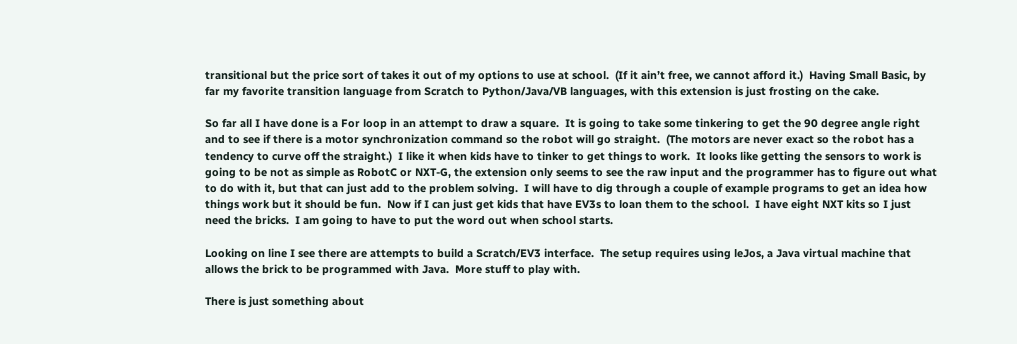transitional but the price sort of takes it out of my options to use at school.  (If it ain’t free, we cannot afford it.)  Having Small Basic, by far my favorite transition language from Scratch to Python/Java/VB languages, with this extension is just frosting on the cake.

So far all I have done is a For loop in an attempt to draw a square.  It is going to take some tinkering to get the 90 degree angle right and to see if there is a motor synchronization command so the robot will go straight.  (The motors are never exact so the robot has a tendency to curve off the straight.)  I like it when kids have to tinker to get things to work.  It looks like getting the sensors to work is going to be not as simple as RobotC or NXT-G, the extension only seems to see the raw input and the programmer has to figure out what to do with it, but that can just add to the problem solving.  I will have to dig through a couple of example programs to get an idea how things work but it should be fun.  Now if I can just get kids that have EV3s to loan them to the school.  I have eight NXT kits so I just need the bricks.  I am going to have to put the word out when school starts.

Looking on line I see there are attempts to build a Scratch/EV3 interface.  The setup requires using leJos, a Java virtual machine that allows the brick to be programmed with Java.  More stuff to play with.

There is just something about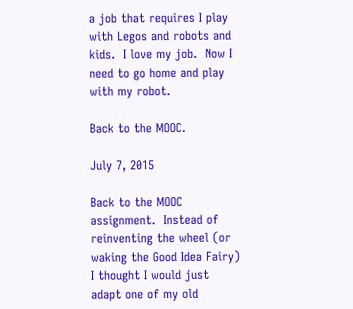a job that requires I play with Legos and robots and kids.  I love my job.  Now I need to go home and play with my robot.

Back to the MOOC.

July 7, 2015

Back to the MOOC assignment.  Instead of reinventing the wheel (or waking the Good Idea Fairy) I thought I would just adapt one of my old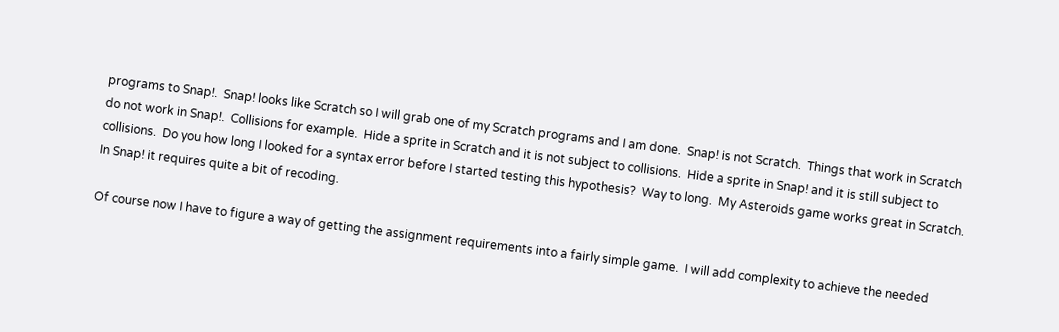programs to Snap!.  Snap! looks like Scratch so I will grab one of my Scratch programs and I am done.  Snap! is not Scratch.  Things that work in Scratch do not work in Snap!.  Collisions for example.  Hide a sprite in Scratch and it is not subject to collisions.  Hide a sprite in Snap! and it is still subject to collisions.  Do you how long I looked for a syntax error before I started testing this hypothesis?  Way to long.  My Asteroids game works great in Scratch.  In Snap! it requires quite a bit of recoding.

Of course now I have to figure a way of getting the assignment requirements into a fairly simple game.  I will add complexity to achieve the needed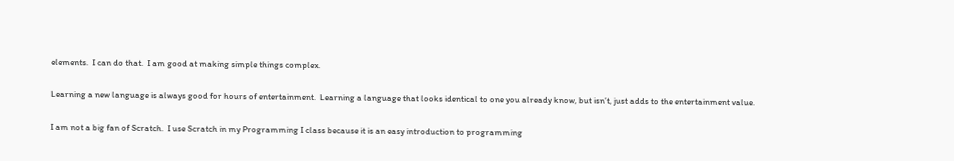elements.  I can do that.  I am good at making simple things complex.

Learning a new language is always good for hours of entertainment.  Learning a language that looks identical to one you already know, but isn’t, just adds to the entertainment value.

I am not a big fan of Scratch.  I use Scratch in my Programming I class because it is an easy introduction to programming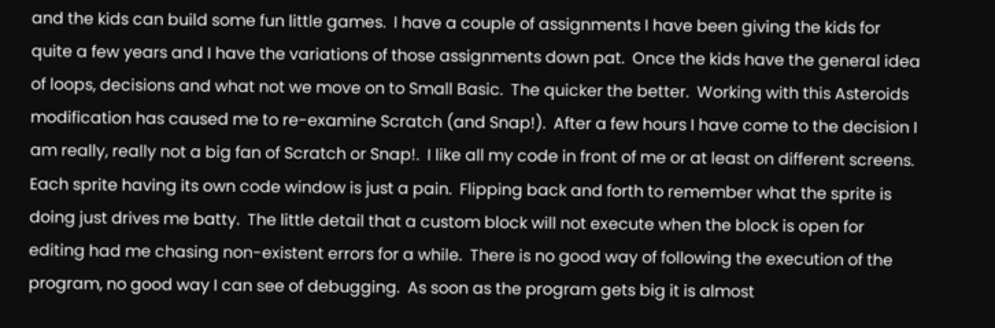and the kids can build some fun little games.  I have a couple of assignments I have been giving the kids for quite a few years and I have the variations of those assignments down pat.  Once the kids have the general idea of loops, decisions and what not we move on to Small Basic.  The quicker the better.  Working with this Asteroids modification has caused me to re-examine Scratch (and Snap!).  After a few hours I have come to the decision I am really, really not a big fan of Scratch or Snap!.  I like all my code in front of me or at least on different screens.  Each sprite having its own code window is just a pain.  Flipping back and forth to remember what the sprite is doing just drives me batty.  The little detail that a custom block will not execute when the block is open for editing had me chasing non-existent errors for a while.  There is no good way of following the execution of the program, no good way I can see of debugging.  As soon as the program gets big it is almost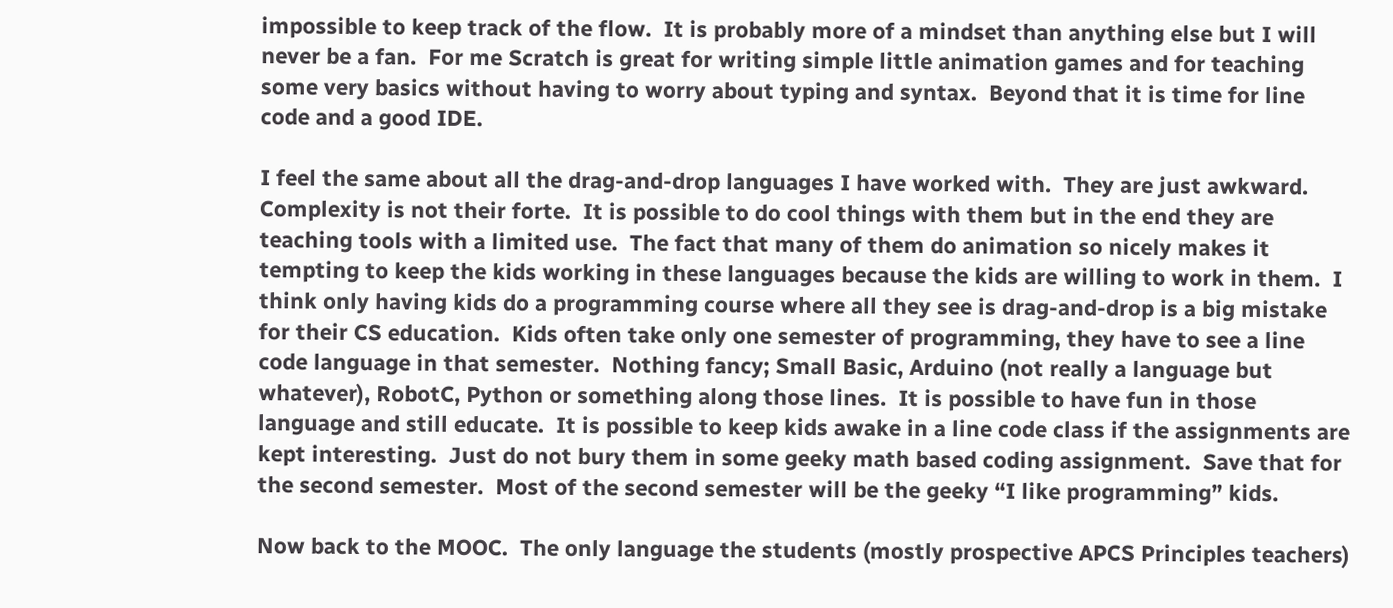impossible to keep track of the flow.  It is probably more of a mindset than anything else but I will never be a fan.  For me Scratch is great for writing simple little animation games and for teaching some very basics without having to worry about typing and syntax.  Beyond that it is time for line code and a good IDE.

I feel the same about all the drag-and-drop languages I have worked with.  They are just awkward.  Complexity is not their forte.  It is possible to do cool things with them but in the end they are teaching tools with a limited use.  The fact that many of them do animation so nicely makes it tempting to keep the kids working in these languages because the kids are willing to work in them.  I think only having kids do a programming course where all they see is drag-and-drop is a big mistake for their CS education.  Kids often take only one semester of programming, they have to see a line code language in that semester.  Nothing fancy; Small Basic, Arduino (not really a language but whatever), RobotC, Python or something along those lines.  It is possible to have fun in those language and still educate.  It is possible to keep kids awake in a line code class if the assignments are kept interesting.  Just do not bury them in some geeky math based coding assignment.  Save that for the second semester.  Most of the second semester will be the geeky “I like programming” kids.

Now back to the MOOC.  The only language the students (mostly prospective APCS Principles teachers)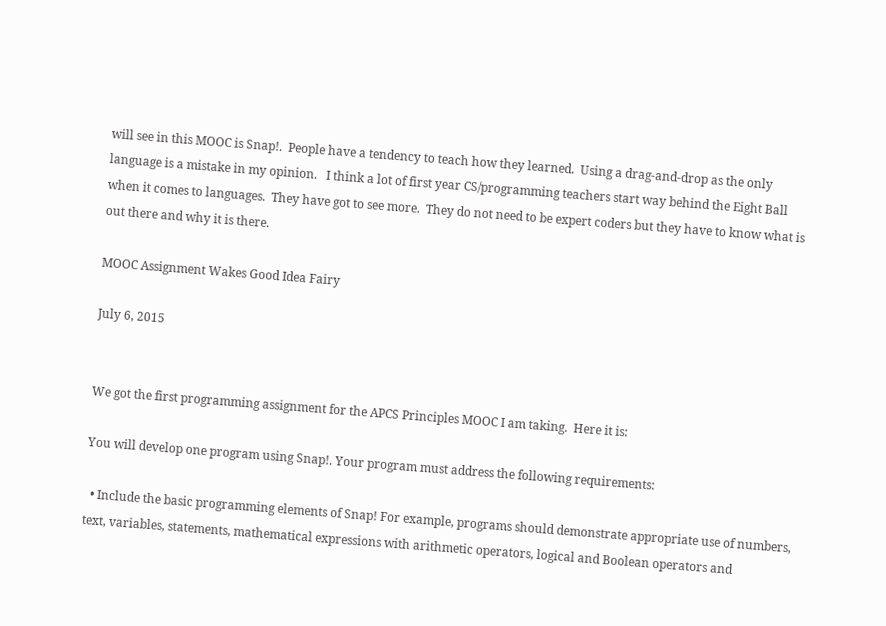will see in this MOOC is Snap!.  People have a tendency to teach how they learned.  Using a drag-and-drop as the only language is a mistake in my opinion.   I think a lot of first year CS/programming teachers start way behind the Eight Ball when it comes to languages.  They have got to see more.  They do not need to be expert coders but they have to know what is out there and why it is there.

MOOC Assignment Wakes Good Idea Fairy

July 6, 2015


We got the first programming assignment for the APCS Principles MOOC I am taking.  Here it is:

You will develop one program using Snap!. Your program must address the following requirements:

  • Include the basic programming elements of Snap! For example, programs should demonstrate appropriate use of numbers, text, variables, statements, mathematical expressions with arithmetic operators, logical and Boolean operators and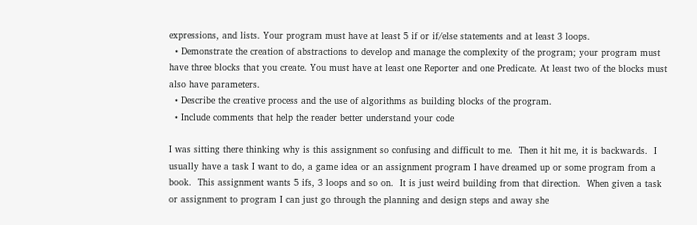expressions, and lists. Your program must have at least 5 if or if/else statements and at least 3 loops.
  • Demonstrate the creation of abstractions to develop and manage the complexity of the program; your program must have three blocks that you create. You must have at least one Reporter and one Predicate. At least two of the blocks must also have parameters.
  • Describe the creative process and the use of algorithms as building blocks of the program.
  • Include comments that help the reader better understand your code

I was sitting there thinking why is this assignment so confusing and difficult to me.  Then it hit me, it is backwards.  I usually have a task I want to do, a game idea or an assignment program I have dreamed up or some program from a book.  This assignment wants 5 ifs, 3 loops and so on.  It is just weird building from that direction.  When given a task or assignment to program I can just go through the planning and design steps and away she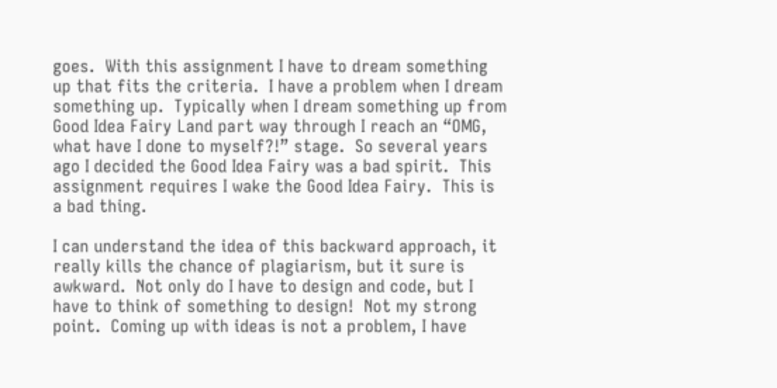goes.  With this assignment I have to dream something up that fits the criteria.  I have a problem when I dream something up.  Typically when I dream something up from Good Idea Fairy Land part way through I reach an “OMG, what have I done to myself?!” stage.  So several years ago I decided the Good Idea Fairy was a bad spirit.  This assignment requires I wake the Good Idea Fairy.  This is a bad thing.

I can understand the idea of this backward approach, it really kills the chance of plagiarism, but it sure is awkward.  Not only do I have to design and code, but I have to think of something to design!  Not my strong point.  Coming up with ideas is not a problem, I have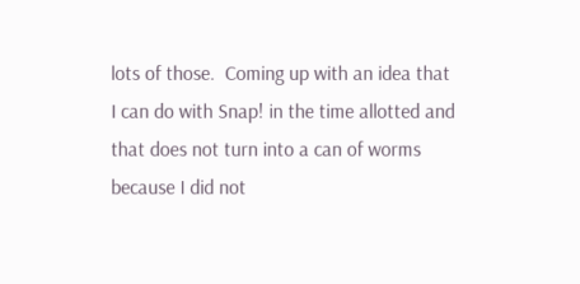lots of those.  Coming up with an idea that I can do with Snap! in the time allotted and that does not turn into a can of worms because I did not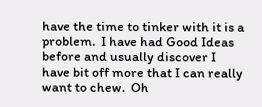have the time to tinker with it is a problem.  I have had Good Ideas before and usually discover I have bit off more that I can really want to chew.  Oh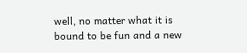well, no matter what it is bound to be fun and a new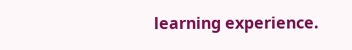learning experience.